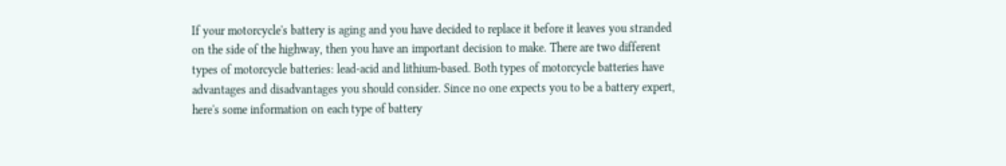If your motorcycle's battery is aging and you have decided to replace it before it leaves you stranded on the side of the highway, then you have an important decision to make. There are two different types of motorcycle batteries: lead-acid and lithium-based. Both types of motorcycle batteries have advantages and disadvantages you should consider. Since no one expects you to be a battery expert, here's some information on each type of battery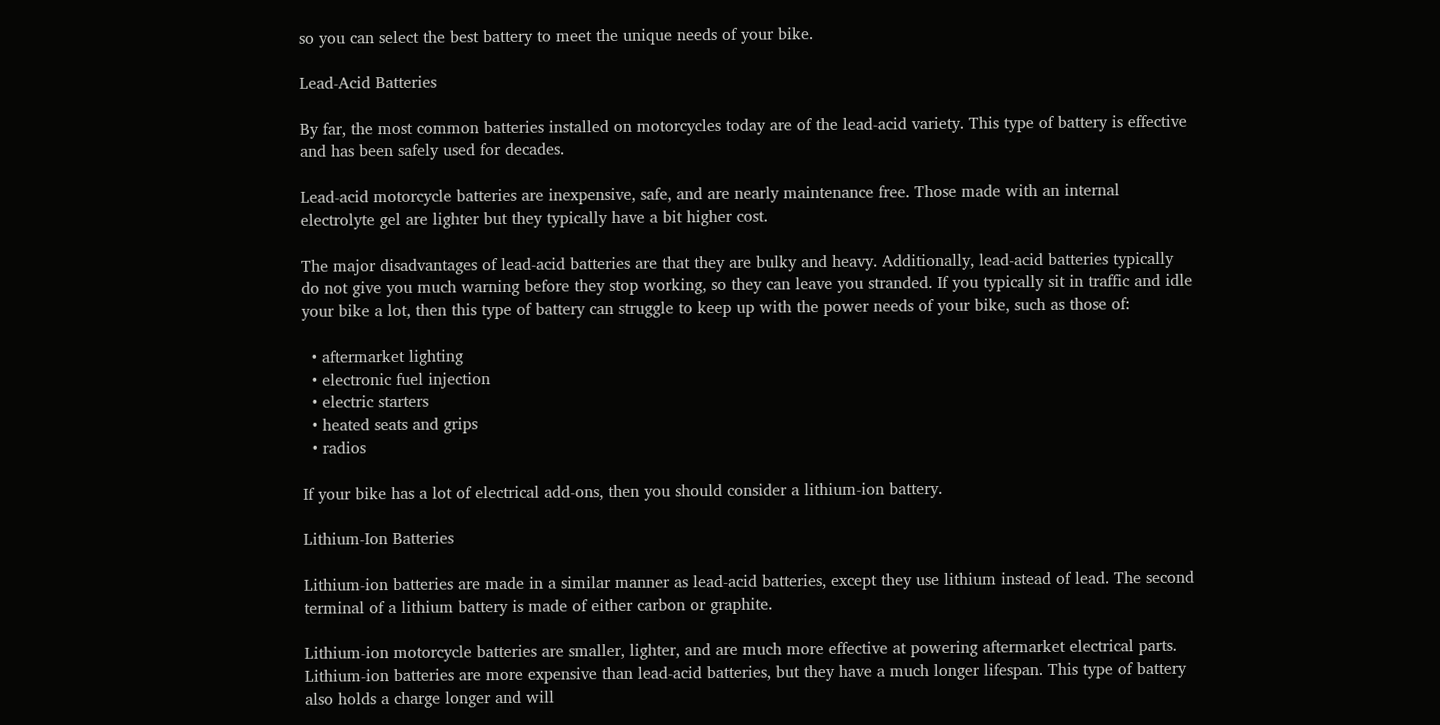so you can select the best battery to meet the unique needs of your bike.

Lead-Acid Batteries

By far, the most common batteries installed on motorcycles today are of the lead-acid variety. This type of battery is effective and has been safely used for decades.

Lead-acid motorcycle batteries are inexpensive, safe, and are nearly maintenance free. Those made with an internal electrolyte gel are lighter but they typically have a bit higher cost.

The major disadvantages of lead-acid batteries are that they are bulky and heavy. Additionally, lead-acid batteries typically do not give you much warning before they stop working, so they can leave you stranded. If you typically sit in traffic and idle your bike a lot, then this type of battery can struggle to keep up with the power needs of your bike, such as those of:

  • aftermarket lighting
  • electronic fuel injection
  • electric starters
  • heated seats and grips
  • radios

If your bike has a lot of electrical add-ons, then you should consider a lithium-ion battery.

Lithium-Ion Batteries

Lithium-ion batteries are made in a similar manner as lead-acid batteries, except they use lithium instead of lead. The second terminal of a lithium battery is made of either carbon or graphite.

Lithium-ion motorcycle batteries are smaller, lighter, and are much more effective at powering aftermarket electrical parts. Lithium-ion batteries are more expensive than lead-acid batteries, but they have a much longer lifespan. This type of battery also holds a charge longer and will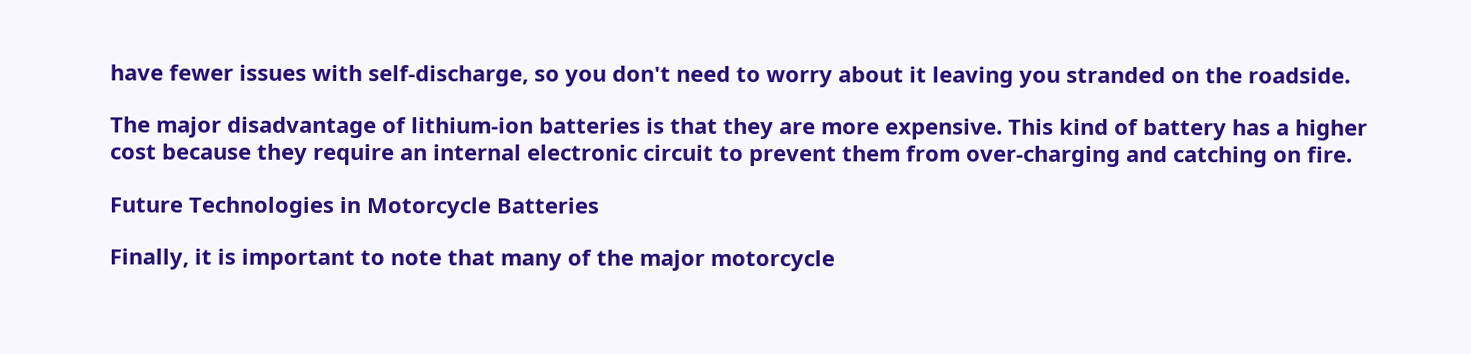have fewer issues with self-discharge, so you don't need to worry about it leaving you stranded on the roadside.

The major disadvantage of lithium-ion batteries is that they are more expensive. This kind of battery has a higher cost because they require an internal electronic circuit to prevent them from over-charging and catching on fire.

Future Technologies in Motorcycle Batteries

Finally, it is important to note that many of the major motorcycle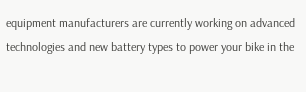equipment manufacturers are currently working on advanced technologies and new battery types to power your bike in the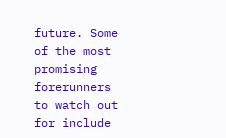future. Some of the most promising forerunners to watch out for include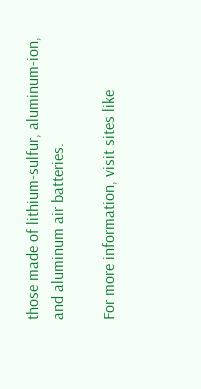those made of lithium-sulfur, aluminum-ion, and aluminum air batteries.

For more information, visit sites like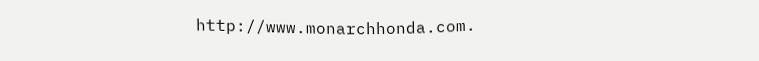http://www.monarchhonda.com.